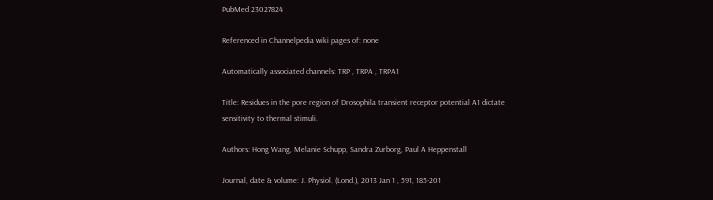PubMed 23027824

Referenced in Channelpedia wiki pages of: none

Automatically associated channels: TRP , TRPA , TRPA1

Title: Residues in the pore region of Drosophila transient receptor potential A1 dictate sensitivity to thermal stimuli.

Authors: Hong Wang, Melanie Schupp, Sandra Zurborg, Paul A Heppenstall

Journal, date & volume: J. Physiol. (Lond.), 2013 Jan 1 , 591, 185-201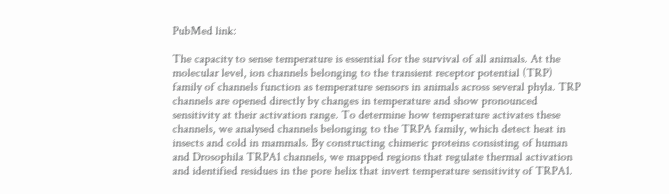PubMed link:

The capacity to sense temperature is essential for the survival of all animals. At the molecular level, ion channels belonging to the transient receptor potential (TRP) family of channels function as temperature sensors in animals across several phyla. TRP channels are opened directly by changes in temperature and show pronounced sensitivity at their activation range. To determine how temperature activates these channels, we analysed channels belonging to the TRPA family, which detect heat in insects and cold in mammals. By constructing chimeric proteins consisting of human and Drosophila TRPA1 channels, we mapped regions that regulate thermal activation and identified residues in the pore helix that invert temperature sensitivity of TRPA1.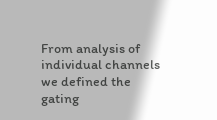From analysis of individual channels we defined the gating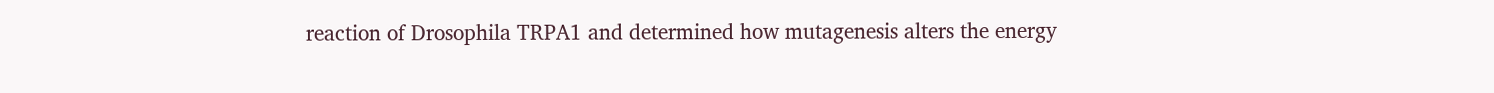reaction of Drosophila TRPA1 and determined how mutagenesis alters the energy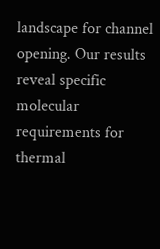landscape for channel opening. Our results reveal specific molecular requirements for thermal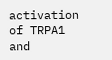activation of TRPA1 and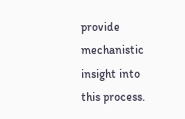provide mechanistic insight into this process.